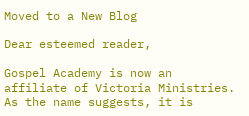Moved to a New Blog

Dear esteemed reader,

Gospel Academy is now an affiliate of Victoria Ministries. As the name suggests, it is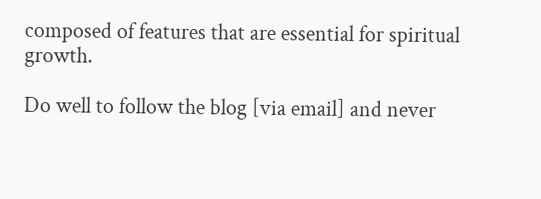composed of features that are essential for spiritual growth.

Do well to follow the blog [via email] and never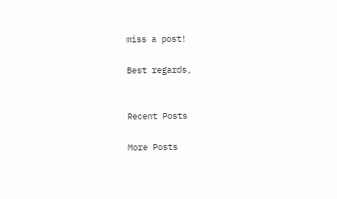miss a post!

Best regards,


Recent Posts

More Posts